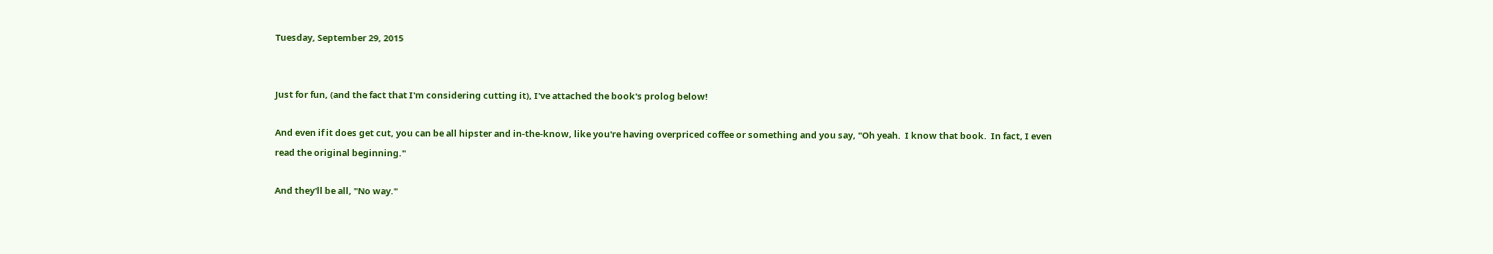Tuesday, September 29, 2015


Just for fun, (and the fact that I'm considering cutting it), I've attached the book's prolog below!

And even if it does get cut, you can be all hipster and in-the-know, like you're having overpriced coffee or something and you say, "Oh yeah.  I know that book.  In fact, I even read the original beginning."

And they'll be all, "No way."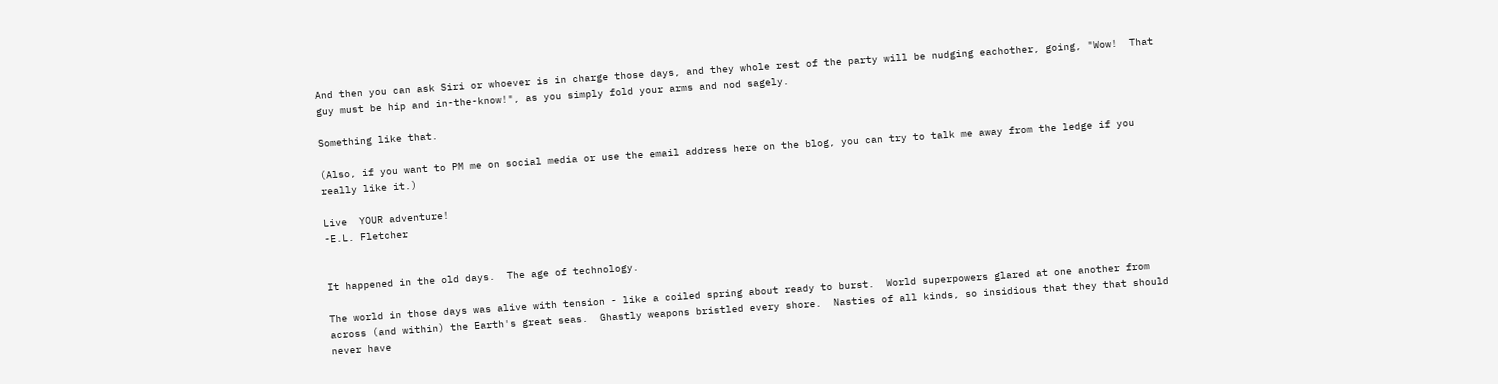And then you can ask Siri or whoever is in charge those days, and they whole rest of the party will be nudging eachother, going, "Wow!  That guy must be hip and in-the-know!", as you simply fold your arms and nod sagely.

Something like that.

(Also, if you want to PM me on social media or use the email address here on the blog, you can try to talk me away from the ledge if you really like it.)

Live  YOUR adventure!
-E.L. Fletcher


It happened in the old days.  The age of technology.

The world in those days was alive with tension - like a coiled spring about ready to burst.  World superpowers glared at one another from across (and within) the Earth's great seas.  Ghastly weapons bristled every shore.  Nasties of all kinds, so insidious that they that should never have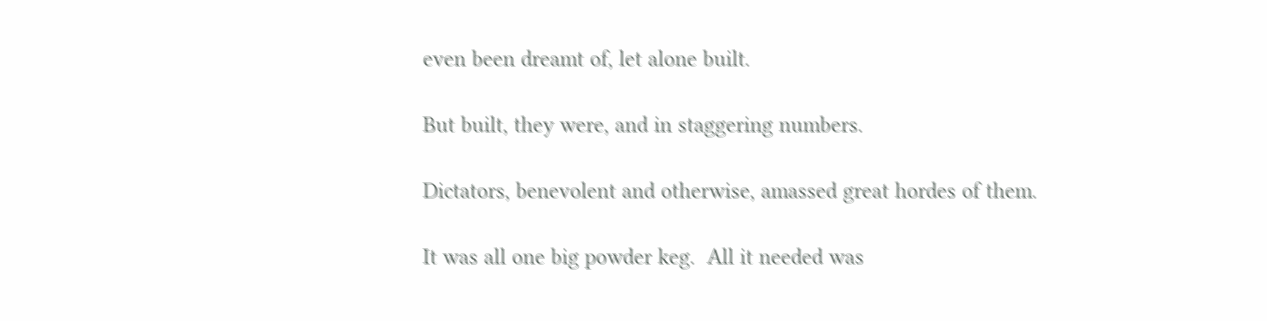even been dreamt of, let alone built.

But built, they were, and in staggering numbers.

Dictators, benevolent and otherwise, amassed great hordes of them.

It was all one big powder keg.  All it needed was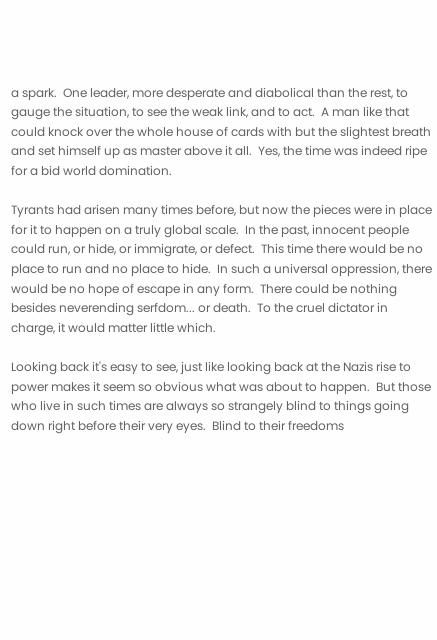a spark.  One leader, more desperate and diabolical than the rest, to gauge the situation, to see the weak link, and to act.  A man like that could knock over the whole house of cards with but the slightest breath and set himself up as master above it all.  Yes, the time was indeed ripe for a bid world domination.

Tyrants had arisen many times before, but now the pieces were in place for it to happen on a truly global scale.  In the past, innocent people could run, or hide, or immigrate, or defect.  This time there would be no place to run and no place to hide.  In such a universal oppression, there would be no hope of escape in any form.  There could be nothing besides neverending serfdom... or death.  To the cruel dictator in charge, it would matter little which.

Looking back it's easy to see, just like looking back at the Nazis rise to power makes it seem so obvious what was about to happen.  But those who live in such times are always so strangely blind to things going down right before their very eyes.  Blind to their freedoms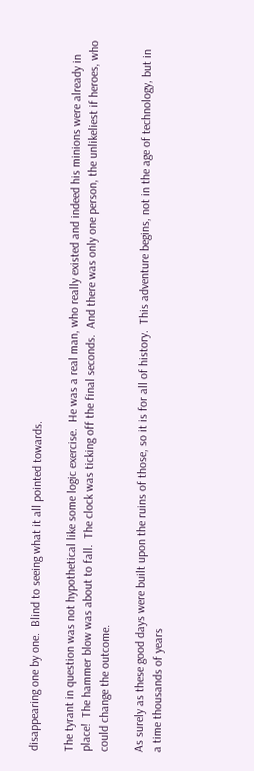disappearing one by one.  Blind to seeing what it all pointed towards.

The tyrant in question was not hypothetical like some logic exercise.  He was a real man, who really existed and indeed his minions were already in place!  The hammer blow was about to fall.  The clock was ticking off the final seconds.  And there was only one person, the unlikeliest if heroes, who could change the outcome.

As surely as these good days were built upon the ruins of those, so it is for all of history.  This adventure begins, not in the age of technology, but in a time thousands of years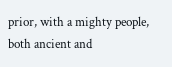prior, with a mighty people, both ancient and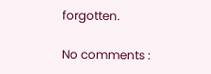forgotten.

No comments :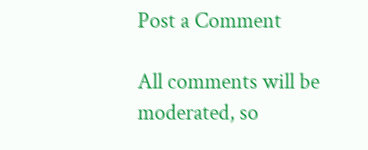Post a Comment

All comments will be moderated, so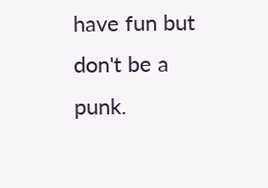have fun but don't be a punk.